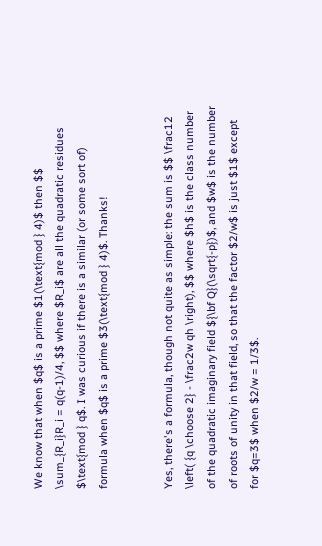We know that when $q$ is a prime $1(\text{mod } 4)$ then $$ \sum_{R_i}R_i = q(q-1)/4, $$ where $R_i$ are all the quadratic residues $\text{mod } q$. I was curious if there is a similar (or some sort of) formula when $q$ is a prime $3(\text{mod } 4)$. Thanks!


Yes, there's a formula, though not quite as simple: the sum is $$ \frac12 \left( {q \choose 2} - \frac2w qh \right), $$ where $h$ is the class number of the quadratic imaginary field ${\bf Q}(\sqrt{-p})$, and $w$ is the number of roots of unity in that field, so that the factor $2/w$ is just $1$ except for $q=3$ when $2/w = 1/3$.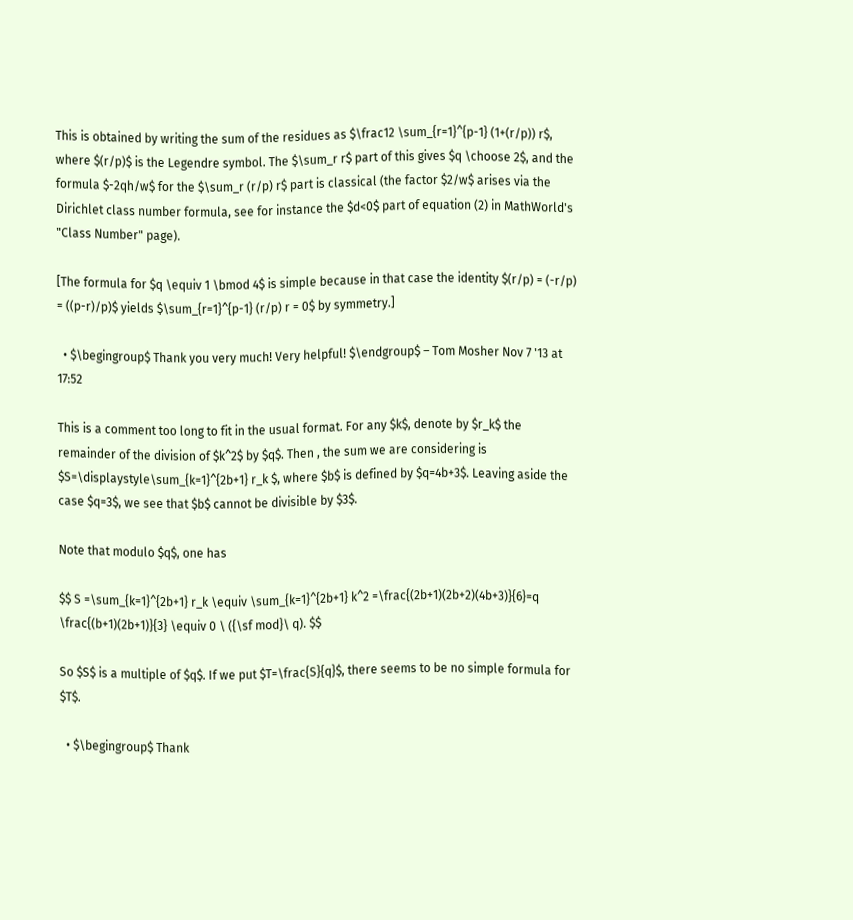This is obtained by writing the sum of the residues as $\frac12 \sum_{r=1}^{p-1} (1+(r/p)) r$, where $(r/p)$ is the Legendre symbol. The $\sum_r r$ part of this gives $q \choose 2$, and the formula $-2qh/w$ for the $\sum_r (r/p) r$ part is classical (the factor $2/w$ arises via the Dirichlet class number formula, see for instance the $d<0$ part of equation (2) in MathWorld's "Class Number" page).

[The formula for $q \equiv 1 \bmod 4$ is simple because in that case the identity $(r/p) = (-r/p) = ((p-r)/p)$ yields $\sum_{r=1}^{p-1} (r/p) r = 0$ by symmetry.]

  • $\begingroup$ Thank you very much! Very helpful! $\endgroup$ – Tom Mosher Nov 7 '13 at 17:52

This is a comment too long to fit in the usual format. For any $k$, denote by $r_k$ the remainder of the division of $k^2$ by $q$. Then , the sum we are considering is $S=\displaystyle\sum_{k=1}^{2b+1} r_k $, where $b$ is defined by $q=4b+3$. Leaving aside the case $q=3$, we see that $b$ cannot be divisible by $3$.

Note that modulo $q$, one has

$$ S =\sum_{k=1}^{2b+1} r_k \equiv \sum_{k=1}^{2b+1} k^2 =\frac{(2b+1)(2b+2)(4b+3)}{6}=q \frac{(b+1)(2b+1)}{3} \equiv 0 \ ({\sf mod}\ q). $$

So $S$ is a multiple of $q$. If we put $T=\frac{S}{q}$, there seems to be no simple formula for $T$.

  • $\begingroup$ Thank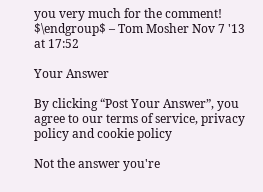you very much for the comment! $\endgroup$ – Tom Mosher Nov 7 '13 at 17:52

Your Answer

By clicking “Post Your Answer”, you agree to our terms of service, privacy policy and cookie policy

Not the answer you're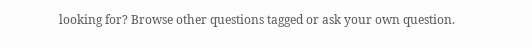looking for? Browse other questions tagged or ask your own question.